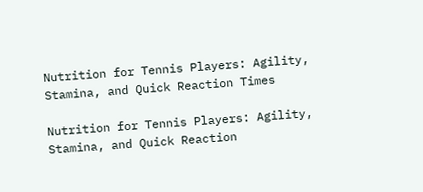Nutrition for Tennis Players: Agility, Stamina, and Quick Reaction Times

Nutrition for Tennis Players: Agility, Stamina, and Quick Reaction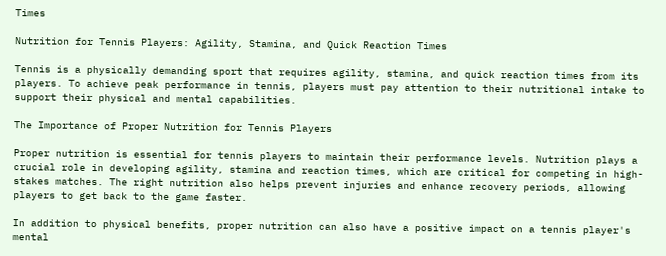Times

Nutrition for Tennis Players: Agility, Stamina, and Quick Reaction Times

Tennis is a physically demanding sport that requires agility, stamina, and quick reaction times from its players. To achieve peak performance in tennis, players must pay attention to their nutritional intake to support their physical and mental capabilities.

The Importance of Proper Nutrition for Tennis Players

Proper nutrition is essential for tennis players to maintain their performance levels. Nutrition plays a crucial role in developing agility, stamina and reaction times, which are critical for competing in high-stakes matches. The right nutrition also helps prevent injuries and enhance recovery periods, allowing players to get back to the game faster.

In addition to physical benefits, proper nutrition can also have a positive impact on a tennis player's mental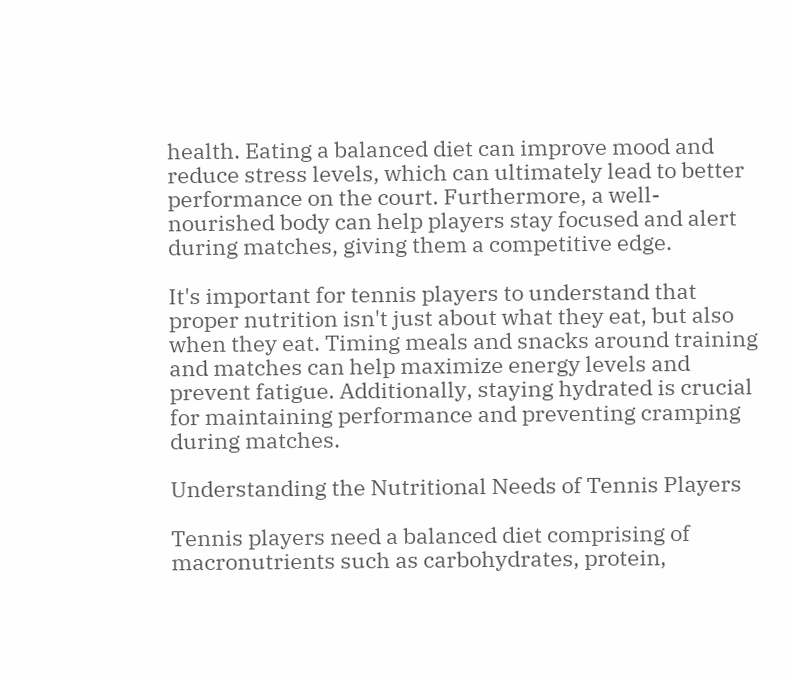health. Eating a balanced diet can improve mood and reduce stress levels, which can ultimately lead to better performance on the court. Furthermore, a well-nourished body can help players stay focused and alert during matches, giving them a competitive edge.

It's important for tennis players to understand that proper nutrition isn't just about what they eat, but also when they eat. Timing meals and snacks around training and matches can help maximize energy levels and prevent fatigue. Additionally, staying hydrated is crucial for maintaining performance and preventing cramping during matches.

Understanding the Nutritional Needs of Tennis Players

Tennis players need a balanced diet comprising of macronutrients such as carbohydrates, protein,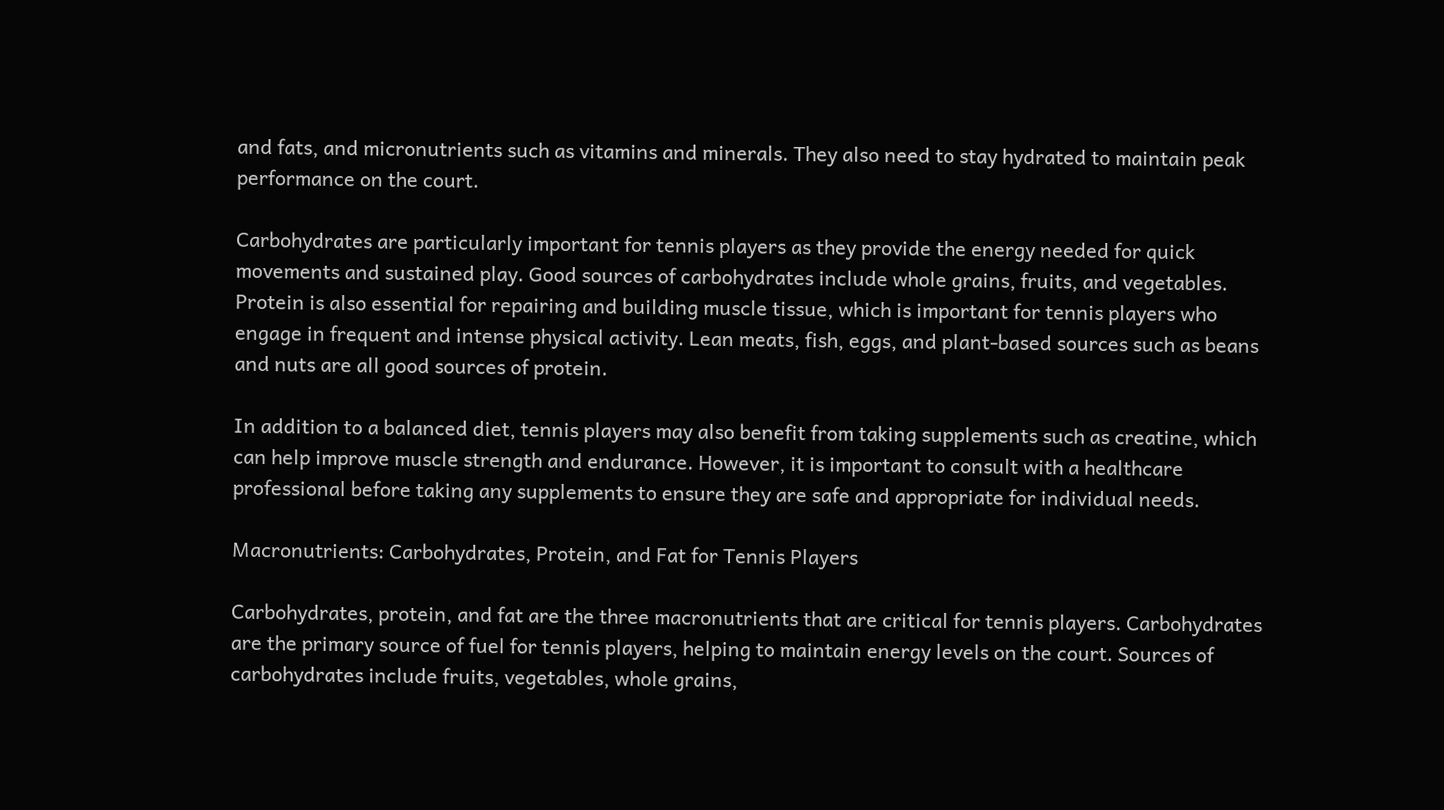and fats, and micronutrients such as vitamins and minerals. They also need to stay hydrated to maintain peak performance on the court.

Carbohydrates are particularly important for tennis players as they provide the energy needed for quick movements and sustained play. Good sources of carbohydrates include whole grains, fruits, and vegetables. Protein is also essential for repairing and building muscle tissue, which is important for tennis players who engage in frequent and intense physical activity. Lean meats, fish, eggs, and plant-based sources such as beans and nuts are all good sources of protein.

In addition to a balanced diet, tennis players may also benefit from taking supplements such as creatine, which can help improve muscle strength and endurance. However, it is important to consult with a healthcare professional before taking any supplements to ensure they are safe and appropriate for individual needs.

Macronutrients: Carbohydrates, Protein, and Fat for Tennis Players

Carbohydrates, protein, and fat are the three macronutrients that are critical for tennis players. Carbohydrates are the primary source of fuel for tennis players, helping to maintain energy levels on the court. Sources of carbohydrates include fruits, vegetables, whole grains,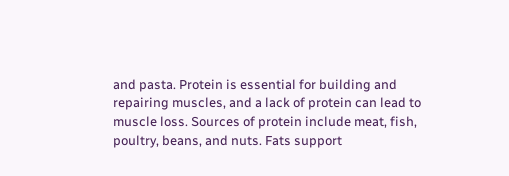and pasta. Protein is essential for building and repairing muscles, and a lack of protein can lead to muscle loss. Sources of protein include meat, fish, poultry, beans, and nuts. Fats support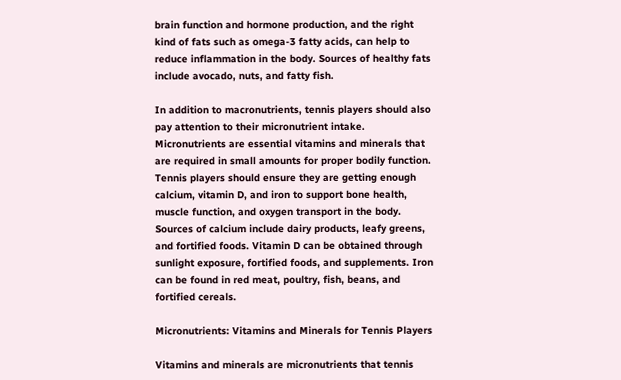brain function and hormone production, and the right kind of fats such as omega-3 fatty acids, can help to reduce inflammation in the body. Sources of healthy fats include avocado, nuts, and fatty fish.

In addition to macronutrients, tennis players should also pay attention to their micronutrient intake. Micronutrients are essential vitamins and minerals that are required in small amounts for proper bodily function. Tennis players should ensure they are getting enough calcium, vitamin D, and iron to support bone health, muscle function, and oxygen transport in the body. Sources of calcium include dairy products, leafy greens, and fortified foods. Vitamin D can be obtained through sunlight exposure, fortified foods, and supplements. Iron can be found in red meat, poultry, fish, beans, and fortified cereals.

Micronutrients: Vitamins and Minerals for Tennis Players

Vitamins and minerals are micronutrients that tennis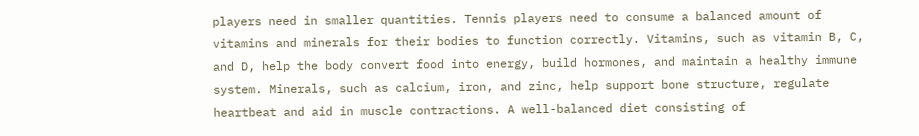players need in smaller quantities. Tennis players need to consume a balanced amount of vitamins and minerals for their bodies to function correctly. Vitamins, such as vitamin B, C, and D, help the body convert food into energy, build hormones, and maintain a healthy immune system. Minerals, such as calcium, iron, and zinc, help support bone structure, regulate heartbeat and aid in muscle contractions. A well-balanced diet consisting of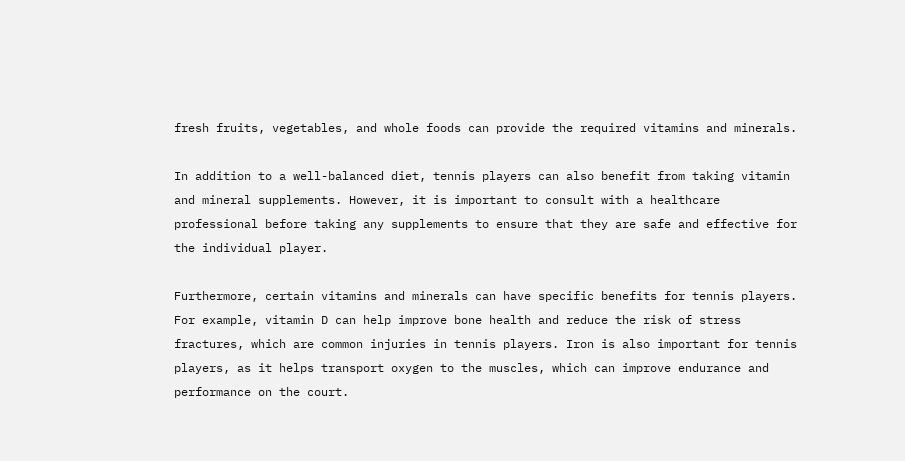fresh fruits, vegetables, and whole foods can provide the required vitamins and minerals.

In addition to a well-balanced diet, tennis players can also benefit from taking vitamin and mineral supplements. However, it is important to consult with a healthcare professional before taking any supplements to ensure that they are safe and effective for the individual player.

Furthermore, certain vitamins and minerals can have specific benefits for tennis players. For example, vitamin D can help improve bone health and reduce the risk of stress fractures, which are common injuries in tennis players. Iron is also important for tennis players, as it helps transport oxygen to the muscles, which can improve endurance and performance on the court.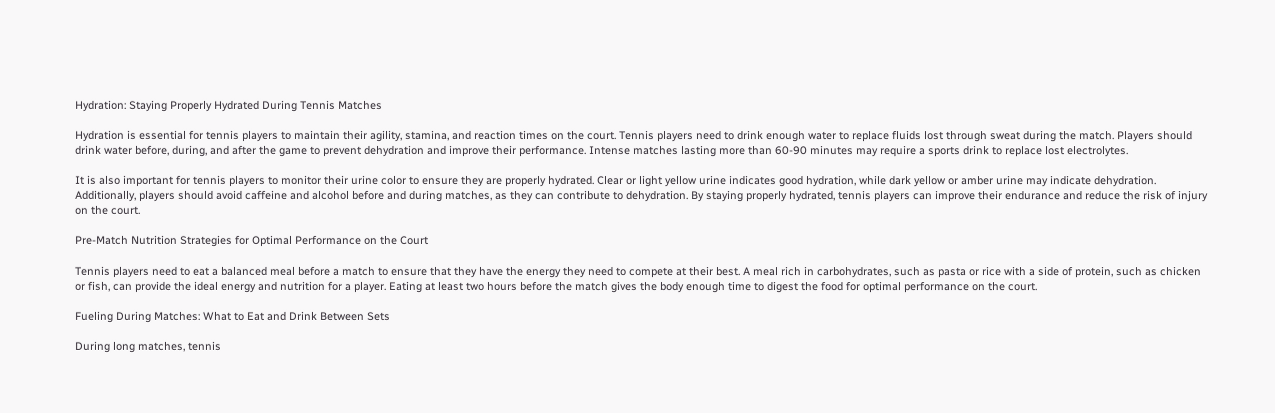Hydration: Staying Properly Hydrated During Tennis Matches

Hydration is essential for tennis players to maintain their agility, stamina, and reaction times on the court. Tennis players need to drink enough water to replace fluids lost through sweat during the match. Players should drink water before, during, and after the game to prevent dehydration and improve their performance. Intense matches lasting more than 60-90 minutes may require a sports drink to replace lost electrolytes.

It is also important for tennis players to monitor their urine color to ensure they are properly hydrated. Clear or light yellow urine indicates good hydration, while dark yellow or amber urine may indicate dehydration. Additionally, players should avoid caffeine and alcohol before and during matches, as they can contribute to dehydration. By staying properly hydrated, tennis players can improve their endurance and reduce the risk of injury on the court.

Pre-Match Nutrition Strategies for Optimal Performance on the Court

Tennis players need to eat a balanced meal before a match to ensure that they have the energy they need to compete at their best. A meal rich in carbohydrates, such as pasta or rice with a side of protein, such as chicken or fish, can provide the ideal energy and nutrition for a player. Eating at least two hours before the match gives the body enough time to digest the food for optimal performance on the court.

Fueling During Matches: What to Eat and Drink Between Sets

During long matches, tennis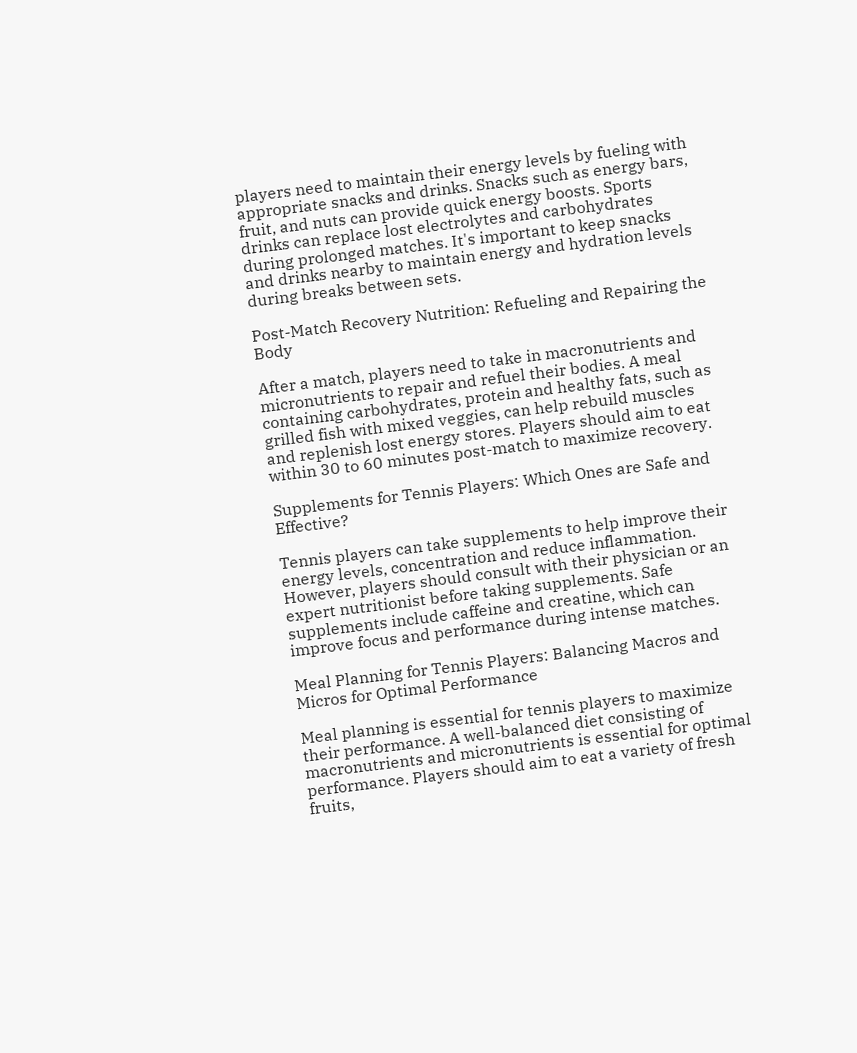players need to maintain their energy levels by fueling with appropriate snacks and drinks. Snacks such as energy bars, fruit, and nuts can provide quick energy boosts. Sports drinks can replace lost electrolytes and carbohydrates during prolonged matches. It's important to keep snacks and drinks nearby to maintain energy and hydration levels during breaks between sets.

Post-Match Recovery Nutrition: Refueling and Repairing the Body

After a match, players need to take in macronutrients and micronutrients to repair and refuel their bodies. A meal containing carbohydrates, protein and healthy fats, such as grilled fish with mixed veggies, can help rebuild muscles and replenish lost energy stores. Players should aim to eat within 30 to 60 minutes post-match to maximize recovery.

Supplements for Tennis Players: Which Ones are Safe and Effective?

Tennis players can take supplements to help improve their energy levels, concentration and reduce inflammation. However, players should consult with their physician or an expert nutritionist before taking supplements. Safe supplements include caffeine and creatine, which can improve focus and performance during intense matches.

Meal Planning for Tennis Players: Balancing Macros and Micros for Optimal Performance

Meal planning is essential for tennis players to maximize their performance. A well-balanced diet consisting of macronutrients and micronutrients is essential for optimal performance. Players should aim to eat a variety of fresh fruits,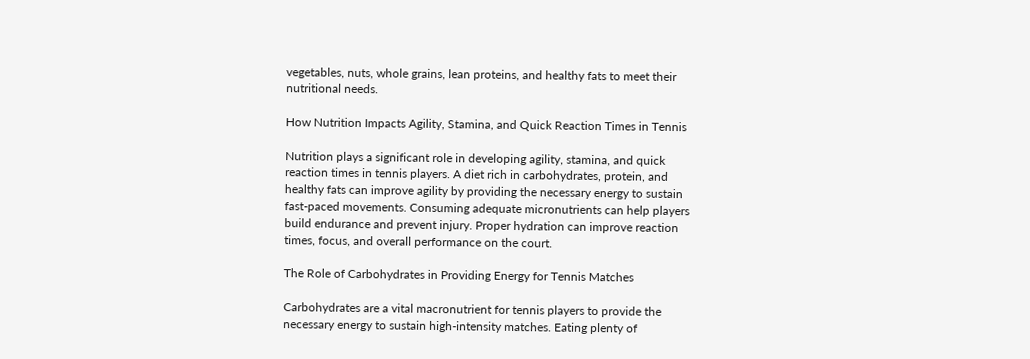vegetables, nuts, whole grains, lean proteins, and healthy fats to meet their nutritional needs.

How Nutrition Impacts Agility, Stamina, and Quick Reaction Times in Tennis

Nutrition plays a significant role in developing agility, stamina, and quick reaction times in tennis players. A diet rich in carbohydrates, protein, and healthy fats can improve agility by providing the necessary energy to sustain fast-paced movements. Consuming adequate micronutrients can help players build endurance and prevent injury. Proper hydration can improve reaction times, focus, and overall performance on the court.

The Role of Carbohydrates in Providing Energy for Tennis Matches

Carbohydrates are a vital macronutrient for tennis players to provide the necessary energy to sustain high-intensity matches. Eating plenty of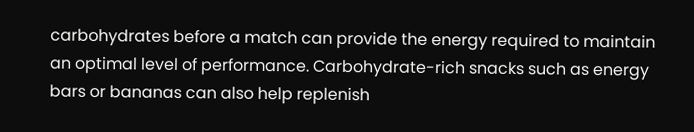carbohydrates before a match can provide the energy required to maintain an optimal level of performance. Carbohydrate-rich snacks such as energy bars or bananas can also help replenish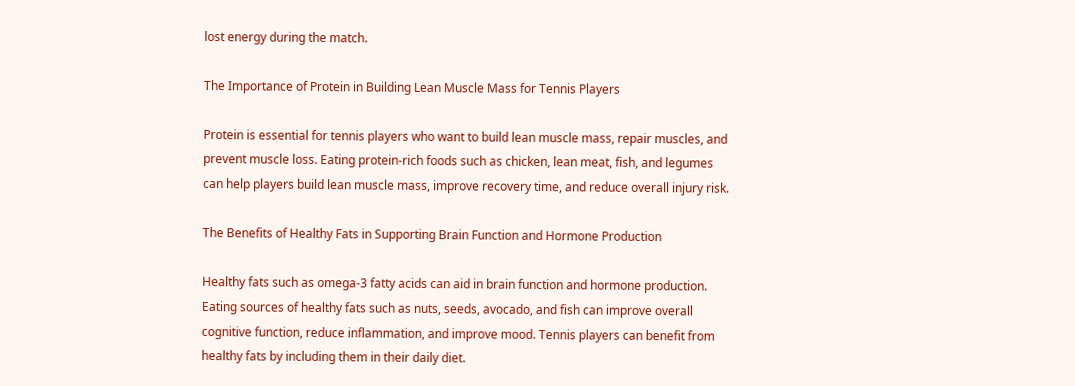lost energy during the match.

The Importance of Protein in Building Lean Muscle Mass for Tennis Players

Protein is essential for tennis players who want to build lean muscle mass, repair muscles, and prevent muscle loss. Eating protein-rich foods such as chicken, lean meat, fish, and legumes can help players build lean muscle mass, improve recovery time, and reduce overall injury risk.

The Benefits of Healthy Fats in Supporting Brain Function and Hormone Production

Healthy fats such as omega-3 fatty acids can aid in brain function and hormone production. Eating sources of healthy fats such as nuts, seeds, avocado, and fish can improve overall cognitive function, reduce inflammation, and improve mood. Tennis players can benefit from healthy fats by including them in their daily diet.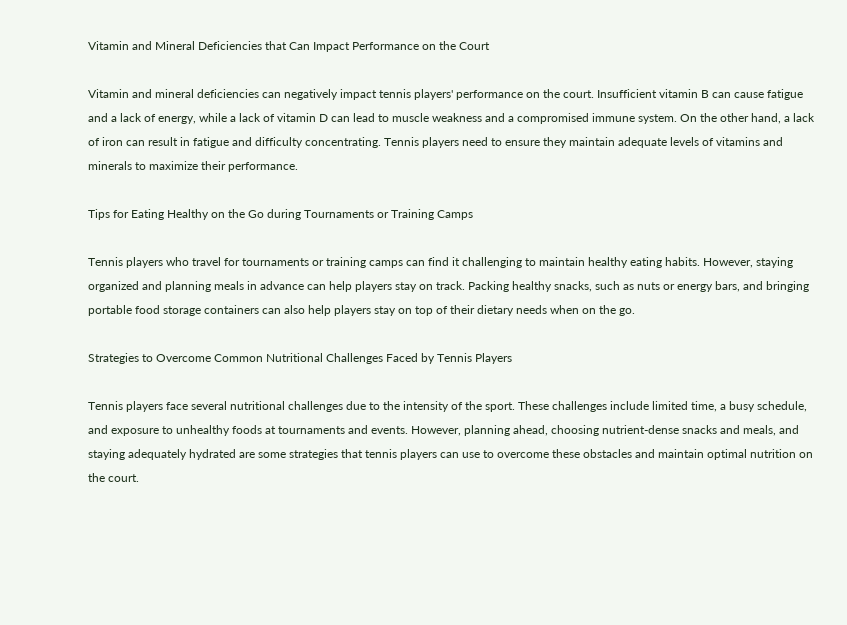Vitamin and Mineral Deficiencies that Can Impact Performance on the Court

Vitamin and mineral deficiencies can negatively impact tennis players' performance on the court. Insufficient vitamin B can cause fatigue and a lack of energy, while a lack of vitamin D can lead to muscle weakness and a compromised immune system. On the other hand, a lack of iron can result in fatigue and difficulty concentrating. Tennis players need to ensure they maintain adequate levels of vitamins and minerals to maximize their performance.

Tips for Eating Healthy on the Go during Tournaments or Training Camps

Tennis players who travel for tournaments or training camps can find it challenging to maintain healthy eating habits. However, staying organized and planning meals in advance can help players stay on track. Packing healthy snacks, such as nuts or energy bars, and bringing portable food storage containers can also help players stay on top of their dietary needs when on the go.

Strategies to Overcome Common Nutritional Challenges Faced by Tennis Players

Tennis players face several nutritional challenges due to the intensity of the sport. These challenges include limited time, a busy schedule, and exposure to unhealthy foods at tournaments and events. However, planning ahead, choosing nutrient-dense snacks and meals, and staying adequately hydrated are some strategies that tennis players can use to overcome these obstacles and maintain optimal nutrition on the court.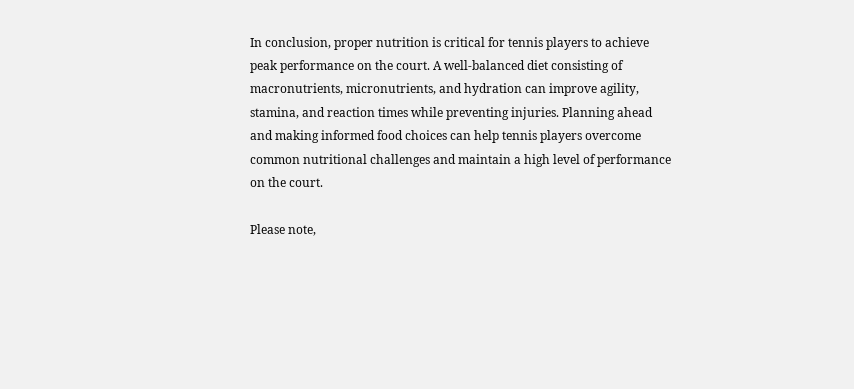In conclusion, proper nutrition is critical for tennis players to achieve peak performance on the court. A well-balanced diet consisting of macronutrients, micronutrients, and hydration can improve agility, stamina, and reaction times while preventing injuries. Planning ahead and making informed food choices can help tennis players overcome common nutritional challenges and maintain a high level of performance on the court.

Please note,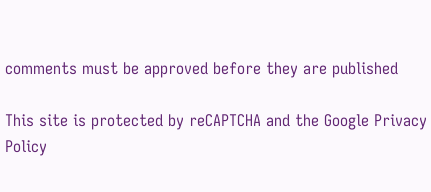comments must be approved before they are published

This site is protected by reCAPTCHA and the Google Privacy Policy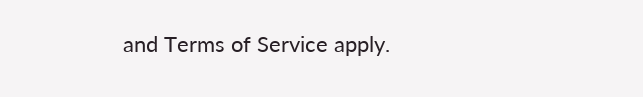and Terms of Service apply.